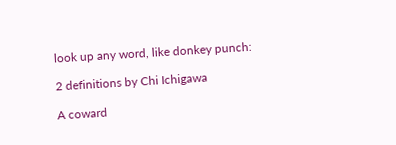look up any word, like donkey punch:

2 definitions by Chi Ichigawa

A coward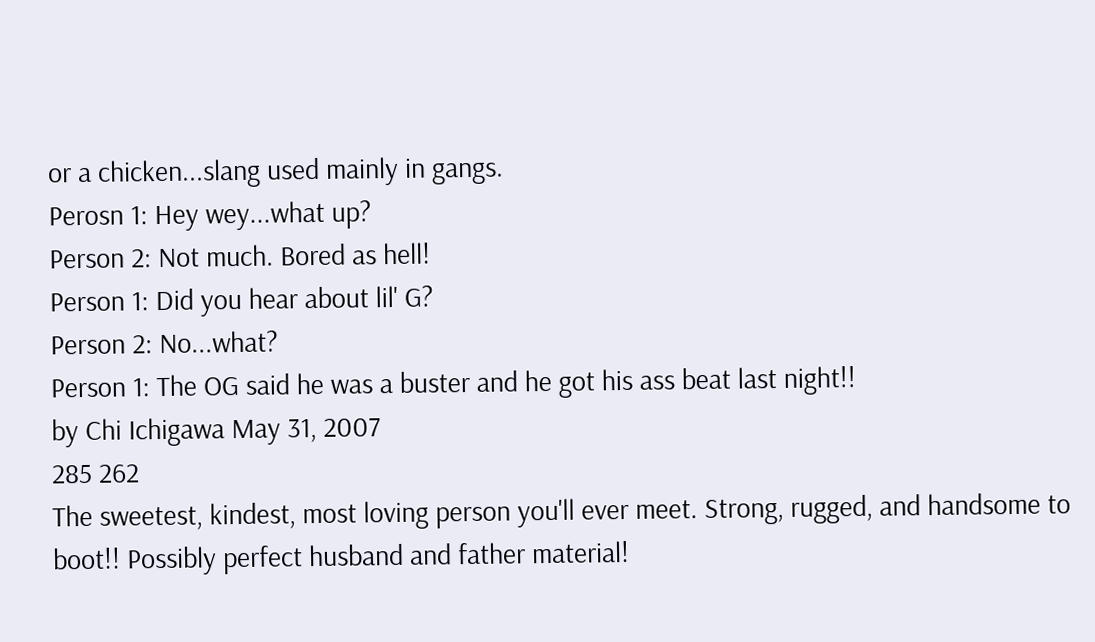or a chicken...slang used mainly in gangs.
Perosn 1: Hey wey...what up?
Person 2: Not much. Bored as hell!
Person 1: Did you hear about lil' G?
Person 2: No...what?
Person 1: The OG said he was a buster and he got his ass beat last night!!
by Chi Ichigawa May 31, 2007
285 262
The sweetest, kindest, most loving person you'll ever meet. Strong, rugged, and handsome to boot!! Possibly perfect husband and father material!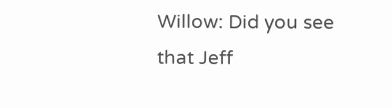Willow: Did you see that Jeff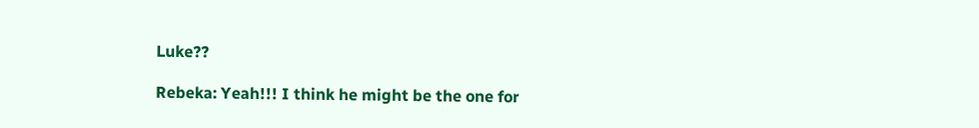Luke??

Rebeka: Yeah!!! I think he might be the one for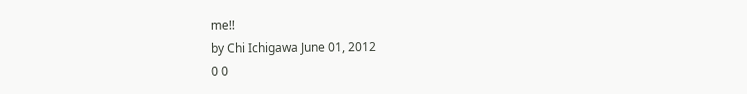me!!
by Chi Ichigawa June 01, 2012
0 0